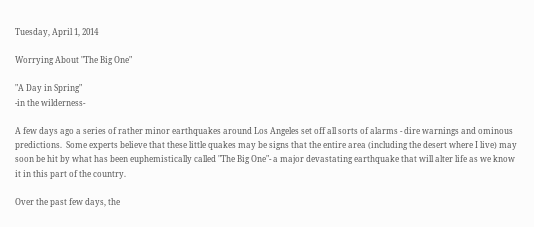Tuesday, April 1, 2014

Worrying About "The Big One"

"A Day in Spring"
-in the wilderness-

A few days ago a series of rather minor earthquakes around Los Angeles set off all sorts of alarms - dire warnings and ominous predictions.  Some experts believe that these little quakes may be signs that the entire area (including the desert where I live) may soon be hit by what has been euphemistically called "The Big One"- a major devastating earthquake that will alter life as we know it in this part of the country.

Over the past few days, the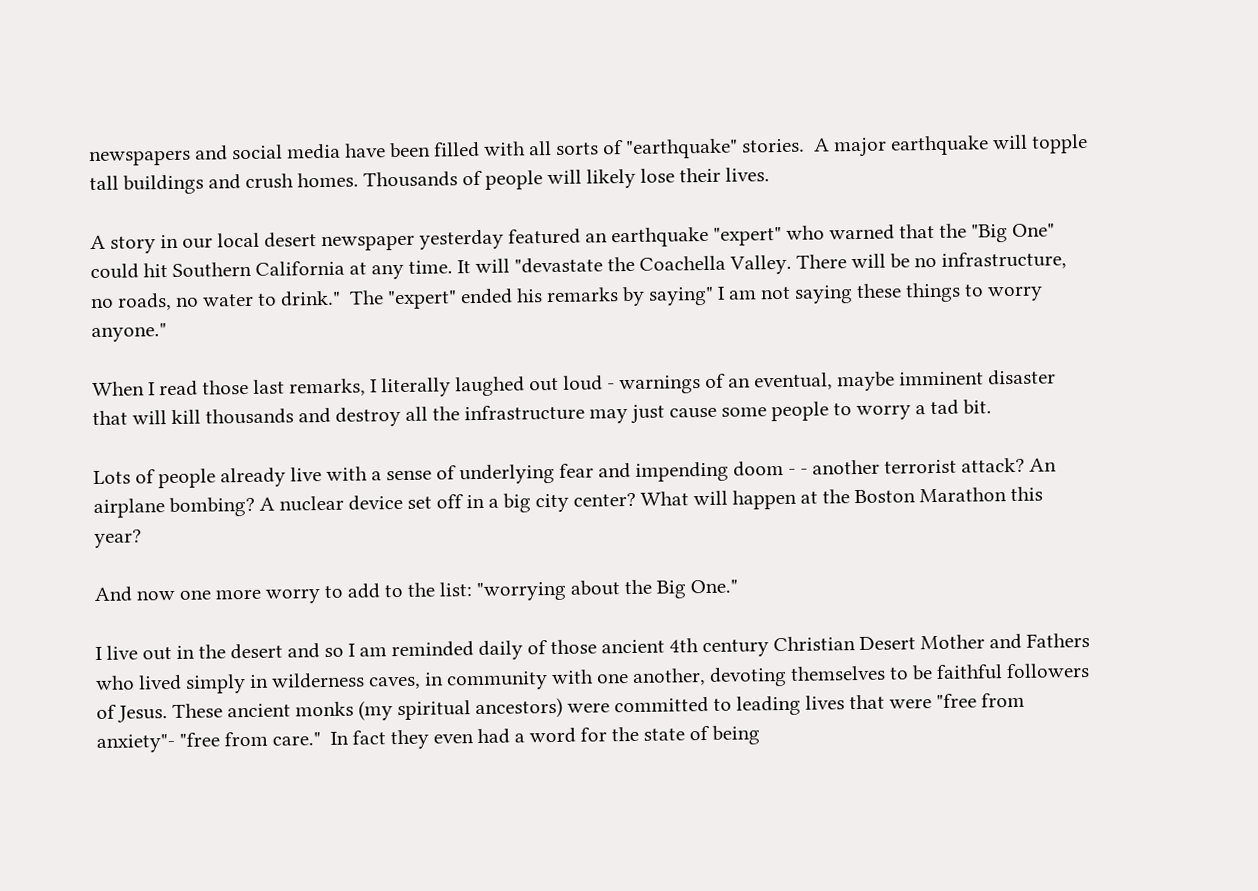newspapers and social media have been filled with all sorts of "earthquake" stories.  A major earthquake will topple tall buildings and crush homes. Thousands of people will likely lose their lives.

A story in our local desert newspaper yesterday featured an earthquake "expert" who warned that the "Big One" could hit Southern California at any time. It will "devastate the Coachella Valley. There will be no infrastructure, no roads, no water to drink."  The "expert" ended his remarks by saying" I am not saying these things to worry anyone."

When I read those last remarks, I literally laughed out loud - warnings of an eventual, maybe imminent disaster that will kill thousands and destroy all the infrastructure may just cause some people to worry a tad bit.

Lots of people already live with a sense of underlying fear and impending doom - - another terrorist attack? An airplane bombing? A nuclear device set off in a big city center? What will happen at the Boston Marathon this year?

And now one more worry to add to the list: "worrying about the Big One."

I live out in the desert and so I am reminded daily of those ancient 4th century Christian Desert Mother and Fathers who lived simply in wilderness caves, in community with one another, devoting themselves to be faithful followers of Jesus. These ancient monks (my spiritual ancestors) were committed to leading lives that were "free from anxiety"- "free from care."  In fact they even had a word for the state of being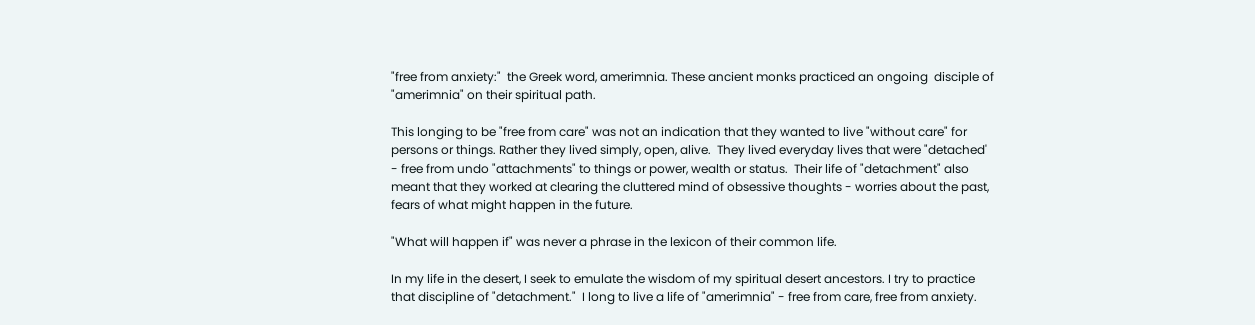"free from anxiety:"  the Greek word, amerimnia. These ancient monks practiced an ongoing  disciple of "amerimnia" on their spiritual path.

This longing to be "free from care" was not an indication that they wanted to live "without care" for persons or things. Rather they lived simply, open, alive.  They lived everyday lives that were "detached' - free from undo "attachments" to things or power, wealth or status.  Their life of "detachment" also meant that they worked at clearing the cluttered mind of obsessive thoughts - worries about the past, fears of what might happen in the future.

"What will happen if" was never a phrase in the lexicon of their common life.

In my life in the desert, I seek to emulate the wisdom of my spiritual desert ancestors. I try to practice that discipline of "detachment."  I long to live a life of "amerimnia" - free from care, free from anxiety.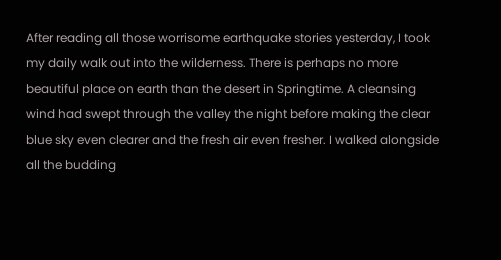After reading all those worrisome earthquake stories yesterday, I took my daily walk out into the wilderness. There is perhaps no more beautiful place on earth than the desert in Springtime. A cleansing wind had swept through the valley the night before making the clear blue sky even clearer and the fresh air even fresher. I walked alongside all the budding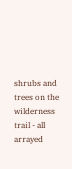shrubs and trees on the wilderness trail - all arrayed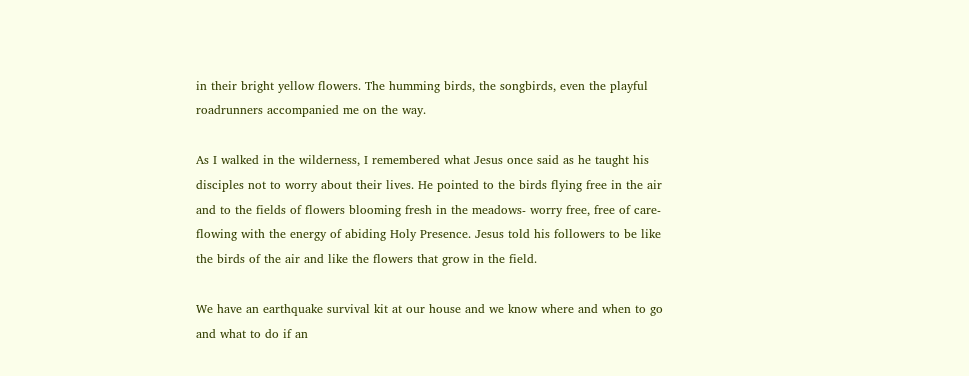in their bright yellow flowers. The humming birds, the songbirds, even the playful roadrunners accompanied me on the way.

As I walked in the wilderness, I remembered what Jesus once said as he taught his disciples not to worry about their lives. He pointed to the birds flying free in the air and to the fields of flowers blooming fresh in the meadows- worry free, free of care- flowing with the energy of abiding Holy Presence. Jesus told his followers to be like the birds of the air and like the flowers that grow in the field.

We have an earthquake survival kit at our house and we know where and when to go and what to do if an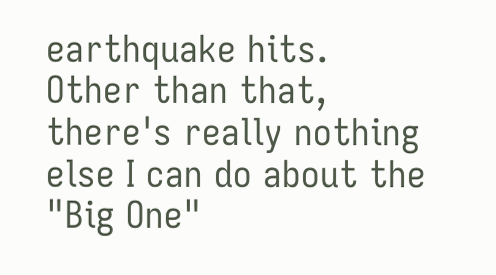earthquake hits. Other than that, there's really nothing else I can do about the "Big One"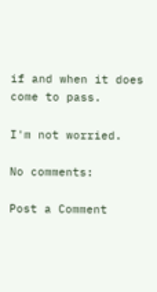if and when it does come to pass.

I'm not worried.

No comments:

Post a Comment